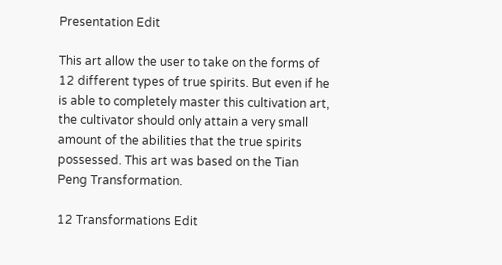Presentation Edit

This art allow the user to take on the forms of 12 different types of true spirits. But even if he is able to completely master this cultivation art, the cultivator should only attain a very small amount of the abilities that the true spirits possessed. This art was based on the Tian Peng Transformation.

12 Transformations Edit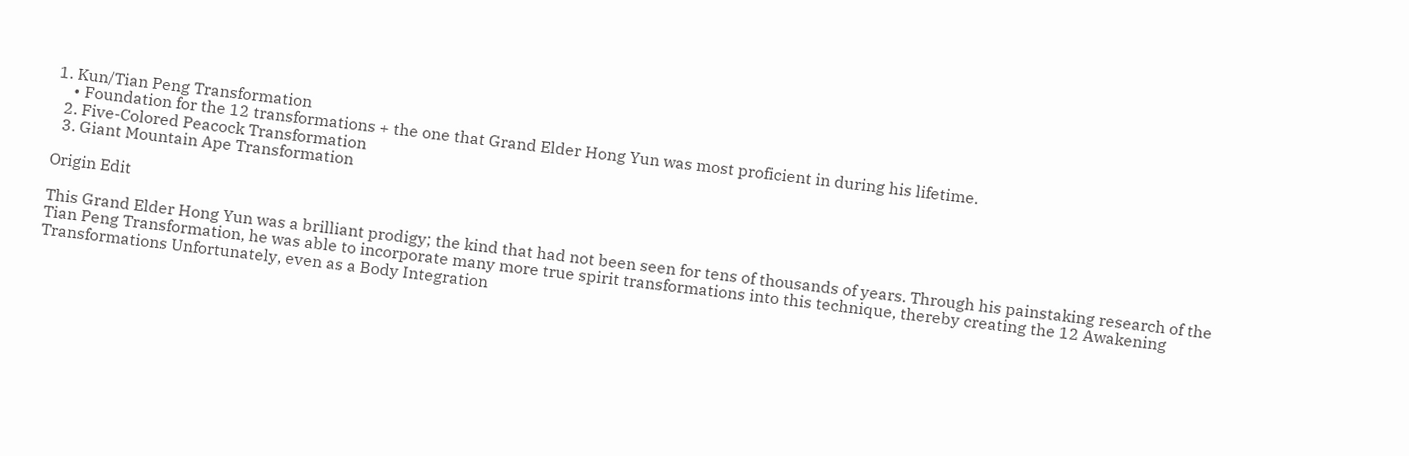1. Kun/Tian Peng Transformation
    • Foundation for the 12 transformations + the one that Grand Elder Hong Yun was most proficient in during his lifetime.
  2. Five-Colored Peacock Transformation
  3. Giant Mountain Ape Transformation

Origin Edit

This Grand Elder Hong Yun was a brilliant prodigy; the kind that had not been seen for tens of thousands of years. Through his painstaking research of the Tian Peng Transformation, he was able to incorporate many more true spirit transformations into this technique, thereby creating the 12 Awakening Transformations Unfortunately, even as a Body Integration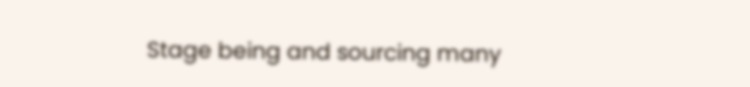Stage being and sourcing many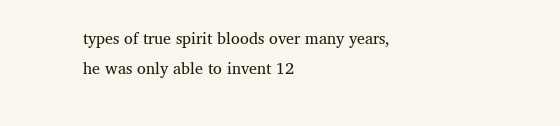types of true spirit bloods over many years, he was only able to invent 12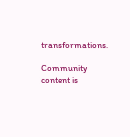transformations.

Community content is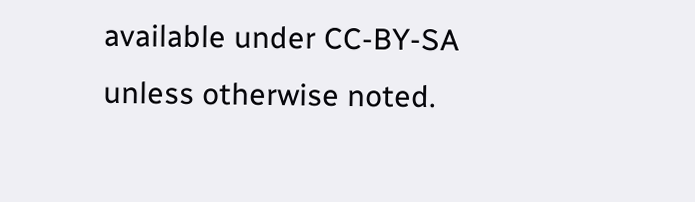available under CC-BY-SA unless otherwise noted.